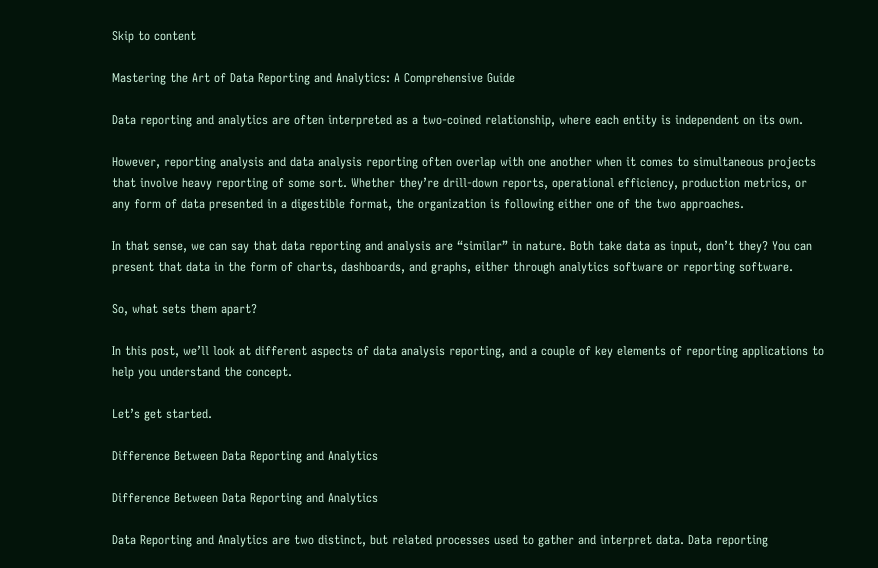Skip to content

Mastering the Art of Data Reporting and Analytics: A Comprehensive Guide

Data reporting and analytics are often interpreted as a two-coined relationship, where each entity is independent on its own.

However, reporting analysis and data analysis reporting often overlap with one another when it comes to simultaneous projects that involve heavy reporting of some sort. Whether they’re drill-down reports, operational efficiency, production metrics, or any form of data presented in a digestible format, the organization is following either one of the two approaches.

In that sense, we can say that data reporting and analysis are “similar” in nature. Both take data as input, don’t they? You can present that data in the form of charts, dashboards, and graphs, either through analytics software or reporting software.

So, what sets them apart?

In this post, we’ll look at different aspects of data analysis reporting, and a couple of key elements of reporting applications to help you understand the concept.

Let’s get started.

Difference Between Data Reporting and Analytics

Difference Between Data Reporting and Analytics

Data Reporting and Analytics are two distinct, but related processes used to gather and interpret data. Data reporting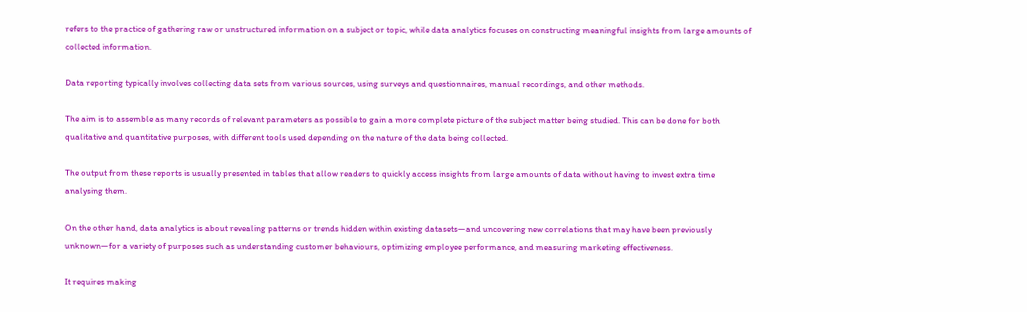refers to the practice of gathering raw or unstructured information on a subject or topic, while data analytics focuses on constructing meaningful insights from large amounts of collected information.

Data reporting typically involves collecting data sets from various sources, using surveys and questionnaires, manual recordings, and other methods.

The aim is to assemble as many records of relevant parameters as possible to gain a more complete picture of the subject matter being studied. This can be done for both qualitative and quantitative purposes, with different tools used depending on the nature of the data being collected.

The output from these reports is usually presented in tables that allow readers to quickly access insights from large amounts of data without having to invest extra time analysing them.

On the other hand, data analytics is about revealing patterns or trends hidden within existing datasets—and uncovering new correlations that may have been previously unknown—for a variety of purposes such as understanding customer behaviours, optimizing employee performance, and measuring marketing effectiveness.

It requires making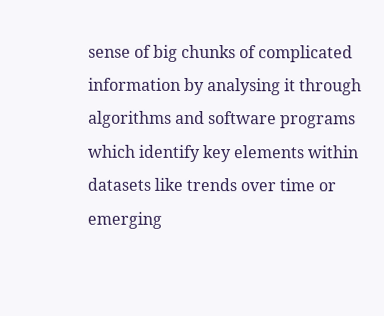sense of big chunks of complicated information by analysing it through algorithms and software programs which identify key elements within datasets like trends over time or emerging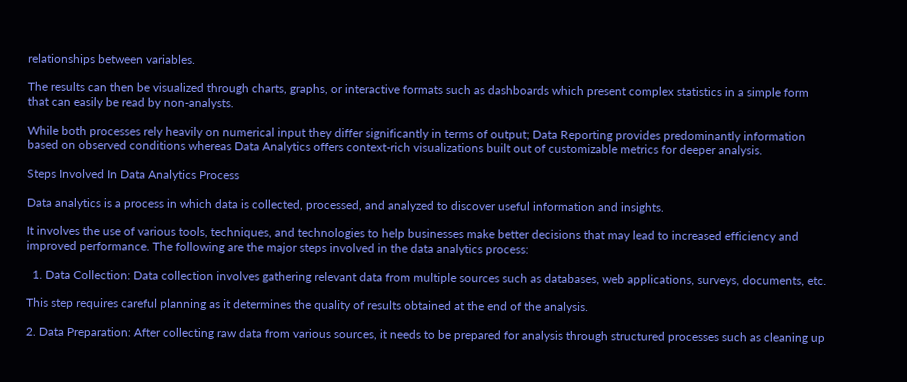relationships between variables.

The results can then be visualized through charts, graphs, or interactive formats such as dashboards which present complex statistics in a simple form that can easily be read by non-analysts.

While both processes rely heavily on numerical input they differ significantly in terms of output; Data Reporting provides predominantly information based on observed conditions whereas Data Analytics offers context-rich visualizations built out of customizable metrics for deeper analysis.

Steps Involved In Data Analytics Process

Data analytics is a process in which data is collected, processed, and analyzed to discover useful information and insights.

It involves the use of various tools, techniques, and technologies to help businesses make better decisions that may lead to increased efficiency and improved performance. The following are the major steps involved in the data analytics process:

  1. Data Collection: Data collection involves gathering relevant data from multiple sources such as databases, web applications, surveys, documents, etc.

This step requires careful planning as it determines the quality of results obtained at the end of the analysis.

2. Data Preparation: After collecting raw data from various sources, it needs to be prepared for analysis through structured processes such as cleaning up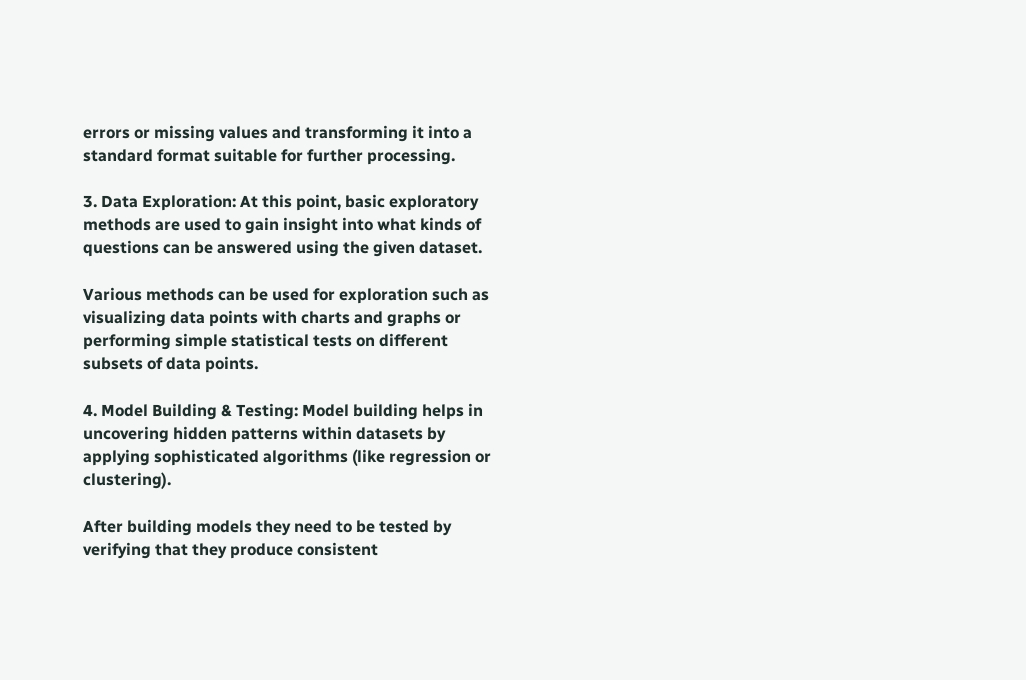errors or missing values and transforming it into a standard format suitable for further processing.

3. Data Exploration: At this point, basic exploratory methods are used to gain insight into what kinds of questions can be answered using the given dataset.

Various methods can be used for exploration such as visualizing data points with charts and graphs or performing simple statistical tests on different subsets of data points.

4. Model Building & Testing: Model building helps in uncovering hidden patterns within datasets by applying sophisticated algorithms (like regression or clustering).

After building models they need to be tested by verifying that they produce consistent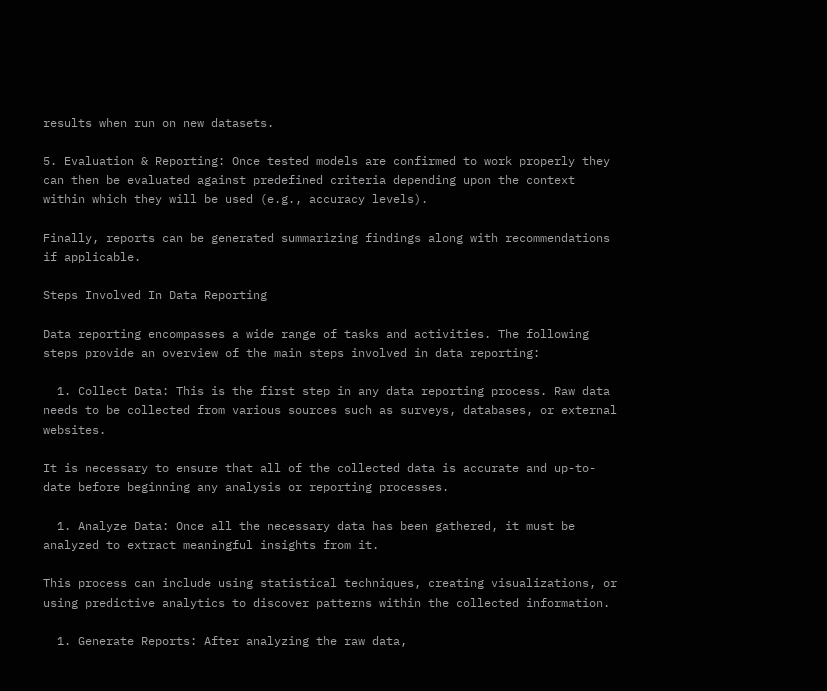results when run on new datasets.

5. Evaluation & Reporting: Once tested models are confirmed to work properly they can then be evaluated against predefined criteria depending upon the context within which they will be used (e.g., accuracy levels).

Finally, reports can be generated summarizing findings along with recommendations if applicable.

Steps Involved In Data Reporting

Data reporting encompasses a wide range of tasks and activities. The following steps provide an overview of the main steps involved in data reporting:

  1. Collect Data: This is the first step in any data reporting process. Raw data needs to be collected from various sources such as surveys, databases, or external websites.

It is necessary to ensure that all of the collected data is accurate and up-to-date before beginning any analysis or reporting processes.

  1. Analyze Data: Once all the necessary data has been gathered, it must be analyzed to extract meaningful insights from it.

This process can include using statistical techniques, creating visualizations, or using predictive analytics to discover patterns within the collected information.

  1. Generate Reports: After analyzing the raw data,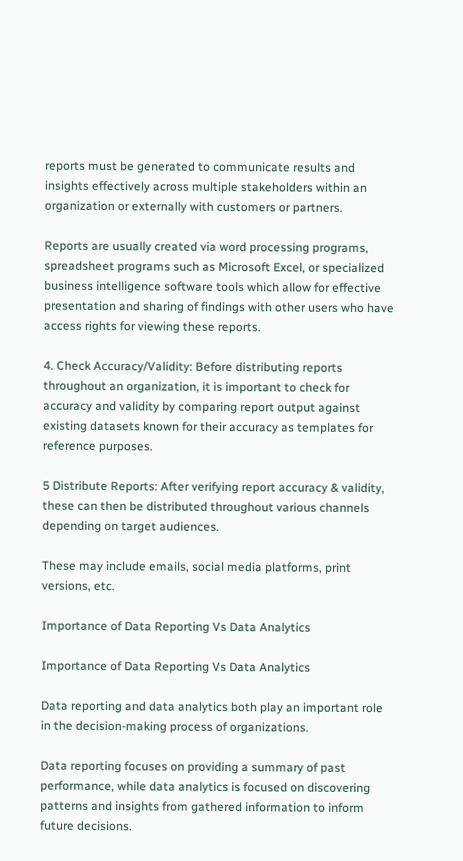reports must be generated to communicate results and insights effectively across multiple stakeholders within an organization or externally with customers or partners.

Reports are usually created via word processing programs, spreadsheet programs such as Microsoft Excel, or specialized business intelligence software tools which allow for effective presentation and sharing of findings with other users who have access rights for viewing these reports.

4. Check Accuracy/Validity: Before distributing reports throughout an organization, it is important to check for accuracy and validity by comparing report output against existing datasets known for their accuracy as templates for reference purposes.

5 Distribute Reports: After verifying report accuracy & validity, these can then be distributed throughout various channels depending on target audiences.

These may include emails, social media platforms, print versions, etc.

Importance of Data Reporting Vs Data Analytics

Importance of Data Reporting Vs Data Analytics

Data reporting and data analytics both play an important role in the decision-making process of organizations.

Data reporting focuses on providing a summary of past performance, while data analytics is focused on discovering patterns and insights from gathered information to inform future decisions.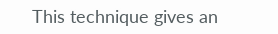This technique gives an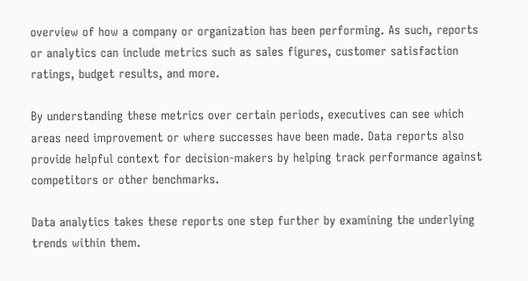overview of how a company or organization has been performing. As such, reports or analytics can include metrics such as sales figures, customer satisfaction ratings, budget results, and more.

By understanding these metrics over certain periods, executives can see which areas need improvement or where successes have been made. Data reports also provide helpful context for decision-makers by helping track performance against competitors or other benchmarks.

Data analytics takes these reports one step further by examining the underlying trends within them.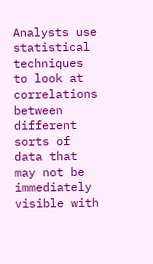Analysts use statistical techniques to look at correlations between different sorts of data that may not be immediately visible with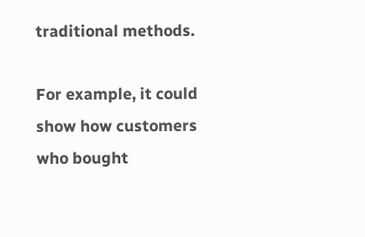traditional methods.

For example, it could show how customers who bought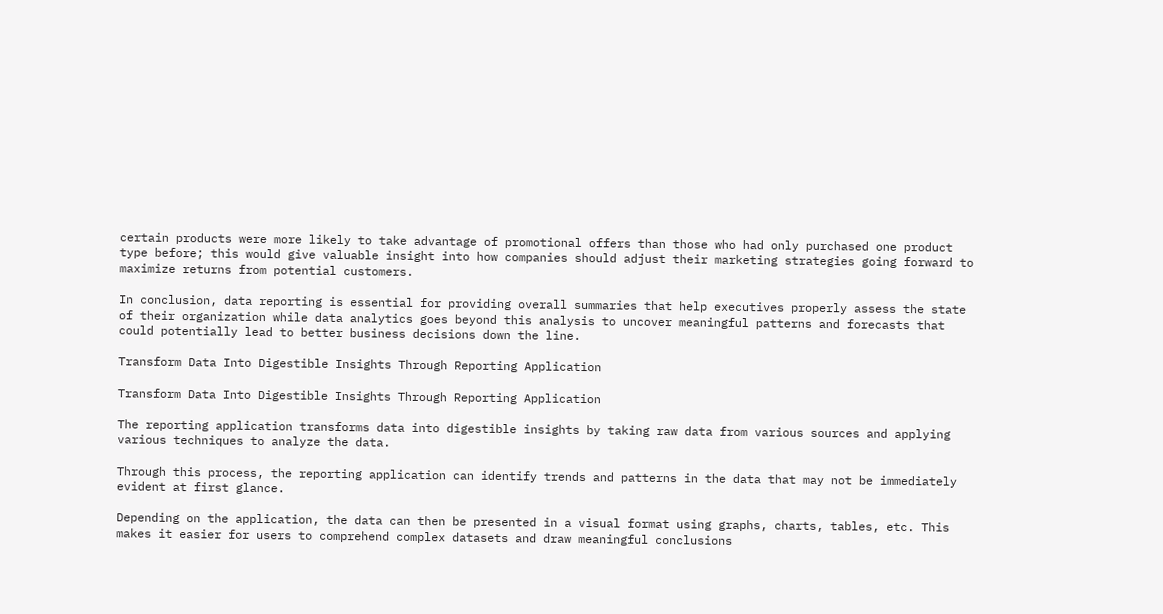certain products were more likely to take advantage of promotional offers than those who had only purchased one product type before; this would give valuable insight into how companies should adjust their marketing strategies going forward to maximize returns from potential customers.

In conclusion, data reporting is essential for providing overall summaries that help executives properly assess the state of their organization while data analytics goes beyond this analysis to uncover meaningful patterns and forecasts that could potentially lead to better business decisions down the line.

Transform Data Into Digestible Insights Through Reporting Application

Transform Data Into Digestible Insights Through Reporting Application

The reporting application transforms data into digestible insights by taking raw data from various sources and applying various techniques to analyze the data.

Through this process, the reporting application can identify trends and patterns in the data that may not be immediately evident at first glance.

Depending on the application, the data can then be presented in a visual format using graphs, charts, tables, etc. This makes it easier for users to comprehend complex datasets and draw meaningful conclusions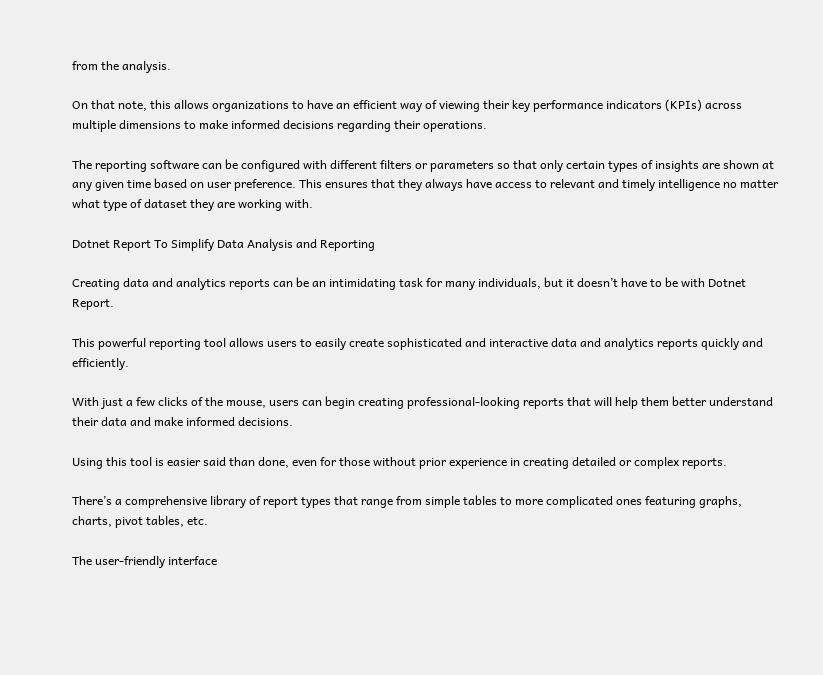from the analysis.

On that note, this allows organizations to have an efficient way of viewing their key performance indicators (KPIs) across multiple dimensions to make informed decisions regarding their operations.

The reporting software can be configured with different filters or parameters so that only certain types of insights are shown at any given time based on user preference. This ensures that they always have access to relevant and timely intelligence no matter what type of dataset they are working with.

Dotnet Report To Simplify Data Analysis and Reporting

Creating data and analytics reports can be an intimidating task for many individuals, but it doesn’t have to be with Dotnet Report.

This powerful reporting tool allows users to easily create sophisticated and interactive data and analytics reports quickly and efficiently.

With just a few clicks of the mouse, users can begin creating professional-looking reports that will help them better understand their data and make informed decisions.

Using this tool is easier said than done, even for those without prior experience in creating detailed or complex reports.

There’s a comprehensive library of report types that range from simple tables to more complicated ones featuring graphs, charts, pivot tables, etc.

The user-friendly interface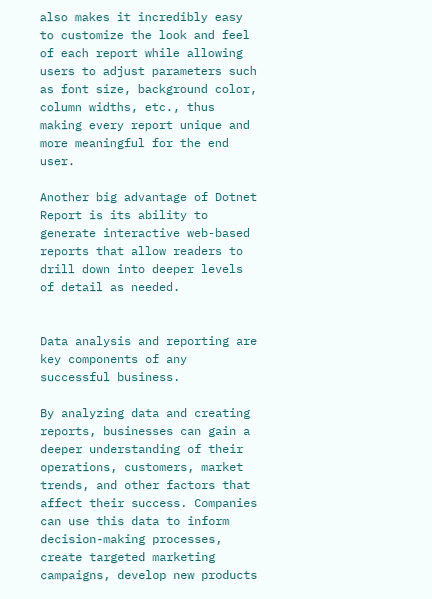also makes it incredibly easy to customize the look and feel of each report while allowing users to adjust parameters such as font size, background color, column widths, etc., thus making every report unique and more meaningful for the end user.

Another big advantage of Dotnet Report is its ability to generate interactive web-based reports that allow readers to drill down into deeper levels of detail as needed.


Data analysis and reporting are key components of any successful business.

By analyzing data and creating reports, businesses can gain a deeper understanding of their operations, customers, market trends, and other factors that affect their success. Companies can use this data to inform decision-making processes, create targeted marketing campaigns, develop new products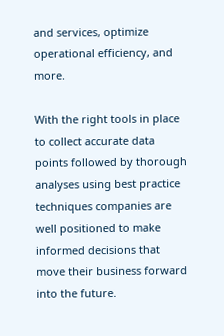and services, optimize operational efficiency, and more.

With the right tools in place to collect accurate data points followed by thorough analyses using best practice techniques companies are well positioned to make informed decisions that move their business forward into the future.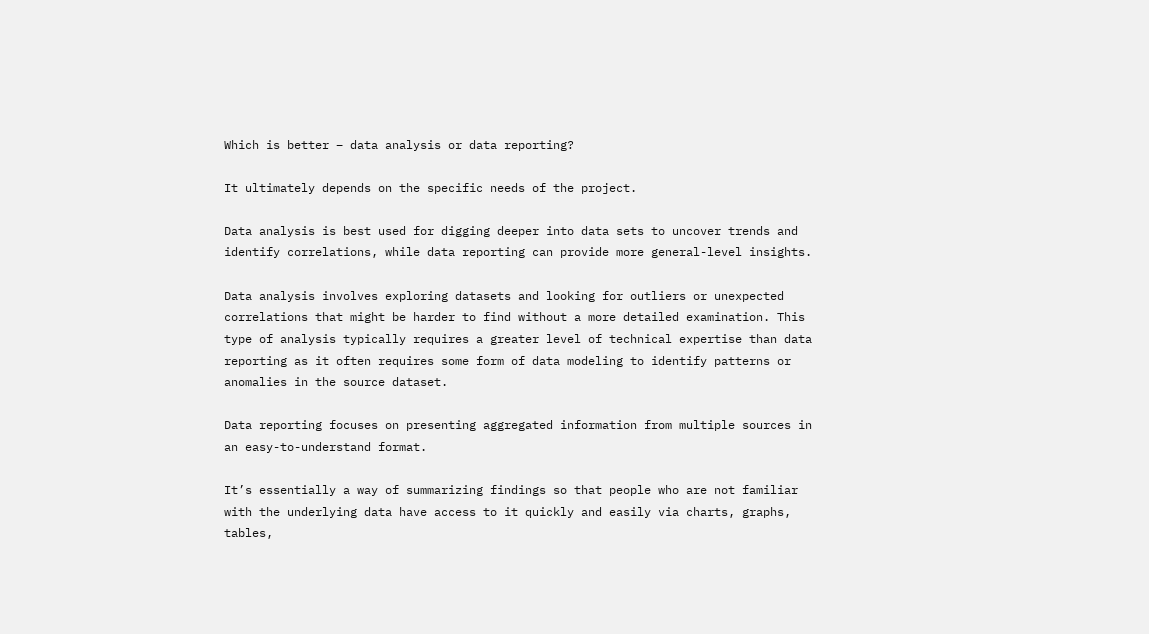Which is better – data analysis or data reporting?

It ultimately depends on the specific needs of the project.

Data analysis is best used for digging deeper into data sets to uncover trends and identify correlations, while data reporting can provide more general-level insights.

Data analysis involves exploring datasets and looking for outliers or unexpected correlations that might be harder to find without a more detailed examination. This type of analysis typically requires a greater level of technical expertise than data reporting as it often requires some form of data modeling to identify patterns or anomalies in the source dataset.

Data reporting focuses on presenting aggregated information from multiple sources in an easy-to-understand format.

It’s essentially a way of summarizing findings so that people who are not familiar with the underlying data have access to it quickly and easily via charts, graphs, tables,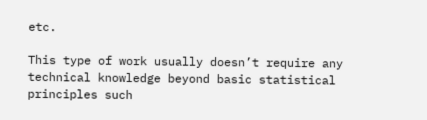etc.

This type of work usually doesn’t require any technical knowledge beyond basic statistical principles such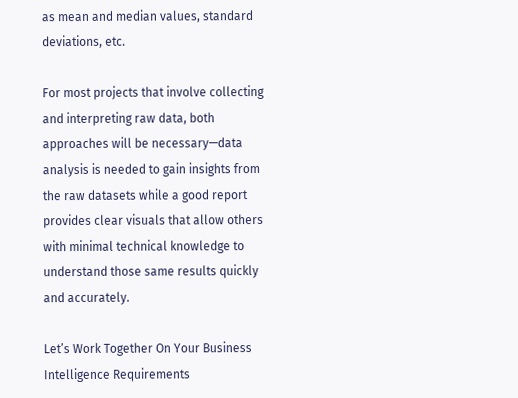as mean and median values, standard deviations, etc.

For most projects that involve collecting and interpreting raw data, both approaches will be necessary—data analysis is needed to gain insights from the raw datasets while a good report provides clear visuals that allow others with minimal technical knowledge to understand those same results quickly and accurately.

Let’s Work Together On Your Business Intelligence Requirements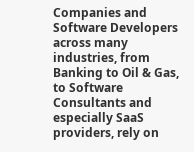Companies and Software Developers across many industries, from Banking to Oil & Gas, to Software Consultants and especially SaaS providers, rely on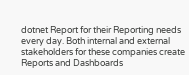dotnet Report for their Reporting needs every day. Both internal and external stakeholders for these companies create Reports and Dashboards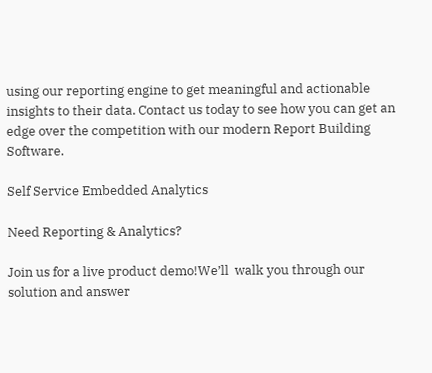using our reporting engine to get meaningful and actionable insights to their data. Contact us today to see how you can get an edge over the competition with our modern Report Building Software.

Self Service Embedded Analytics

Need Reporting & Analytics?

Join us for a live product demo!We’ll  walk you through our solution and answer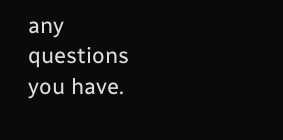any questions you have.